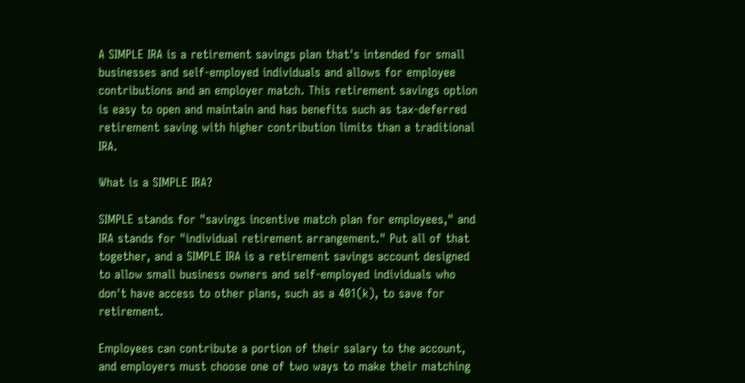A SIMPLE IRA is a retirement savings plan that's intended for small businesses and self-employed individuals and allows for employee contributions and an employer match. This retirement savings option is easy to open and maintain and has benefits such as tax-deferred retirement saving with higher contribution limits than a traditional IRA.

What is a SIMPLE IRA?

SIMPLE stands for "savings incentive match plan for employees," and IRA stands for "individual retirement arrangement." Put all of that together, and a SIMPLE IRA is a retirement savings account designed to allow small business owners and self-employed individuals who don't have access to other plans, such as a 401(k), to save for retirement.

Employees can contribute a portion of their salary to the account, and employers must choose one of two ways to make their matching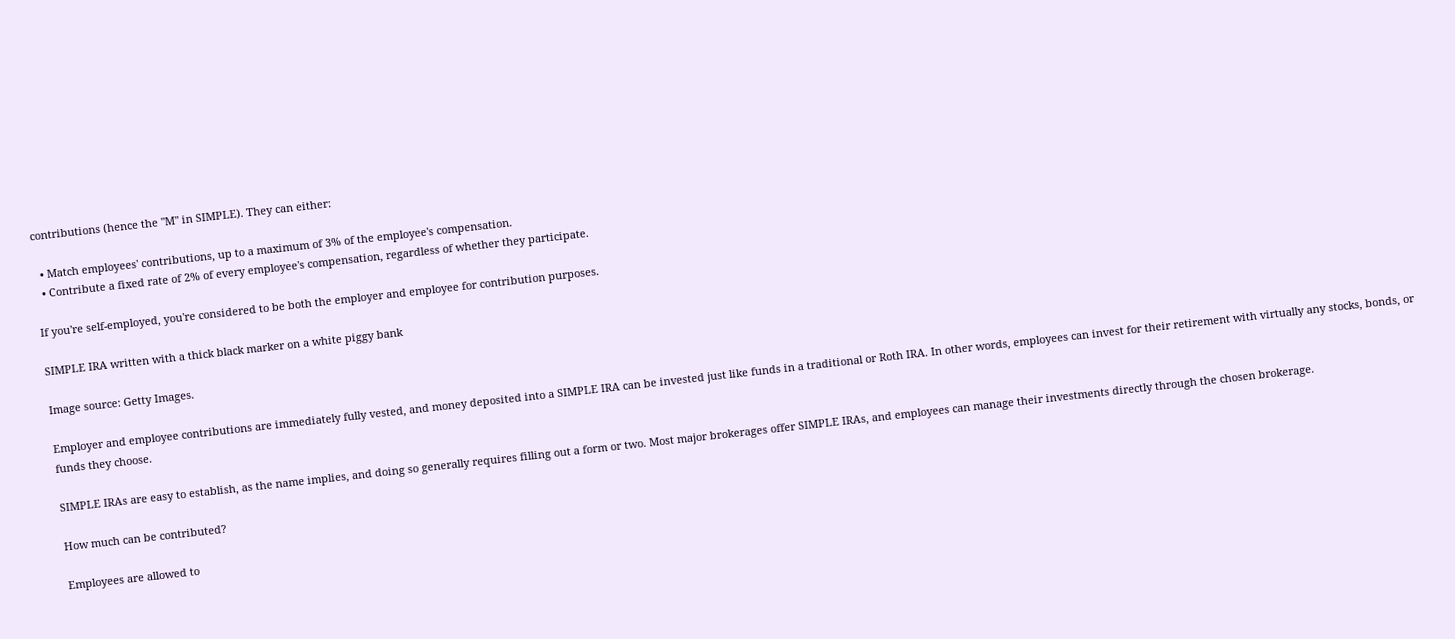contributions (hence the "M" in SIMPLE). They can either:

  • Match employees' contributions, up to a maximum of 3% of the employee's compensation.
  • Contribute a fixed rate of 2% of every employee's compensation, regardless of whether they participate.

If you're self-employed, you're considered to be both the employer and employee for contribution purposes.

SIMPLE IRA written with a thick black marker on a white piggy bank

Image source: Getty Images.

Employer and employee contributions are immediately fully vested, and money deposited into a SIMPLE IRA can be invested just like funds in a traditional or Roth IRA. In other words, employees can invest for their retirement with virtually any stocks, bonds, or funds they choose.

SIMPLE IRAs are easy to establish, as the name implies, and doing so generally requires filling out a form or two. Most major brokerages offer SIMPLE IRAs, and employees can manage their investments directly through the chosen brokerage.

How much can be contributed?

Employees are allowed to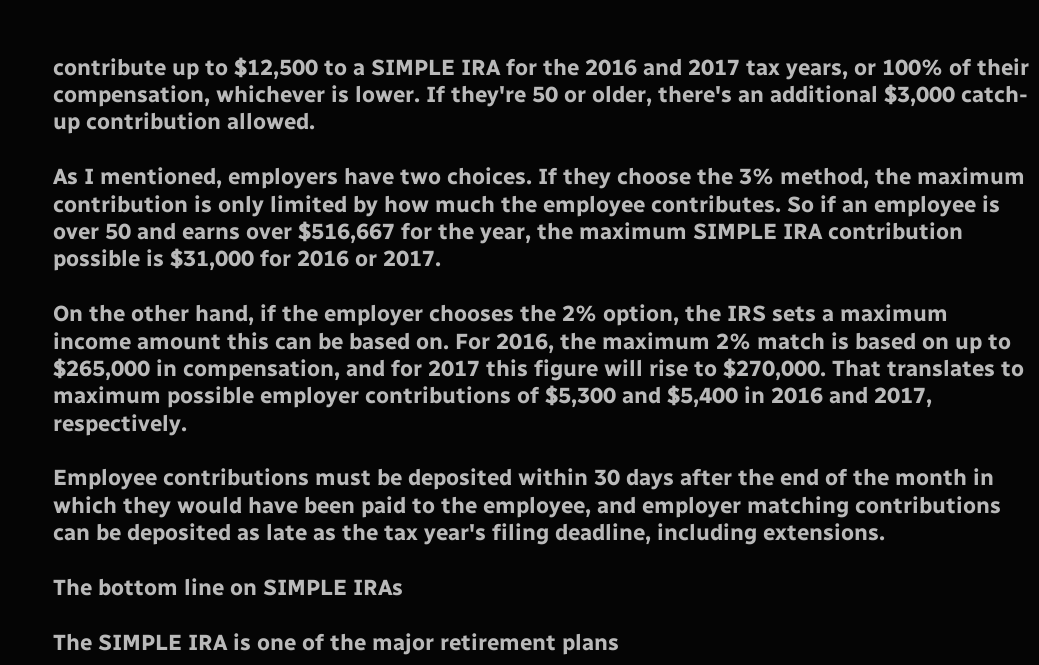contribute up to $12,500 to a SIMPLE IRA for the 2016 and 2017 tax years, or 100% of their compensation, whichever is lower. If they're 50 or older, there's an additional $3,000 catch-up contribution allowed.

As I mentioned, employers have two choices. If they choose the 3% method, the maximum contribution is only limited by how much the employee contributes. So if an employee is over 50 and earns over $516,667 for the year, the maximum SIMPLE IRA contribution possible is $31,000 for 2016 or 2017.

On the other hand, if the employer chooses the 2% option, the IRS sets a maximum income amount this can be based on. For 2016, the maximum 2% match is based on up to $265,000 in compensation, and for 2017 this figure will rise to $270,000. That translates to maximum possible employer contributions of $5,300 and $5,400 in 2016 and 2017, respectively.

Employee contributions must be deposited within 30 days after the end of the month in which they would have been paid to the employee, and employer matching contributions can be deposited as late as the tax year's filing deadline, including extensions.

The bottom line on SIMPLE IRAs

The SIMPLE IRA is one of the major retirement plans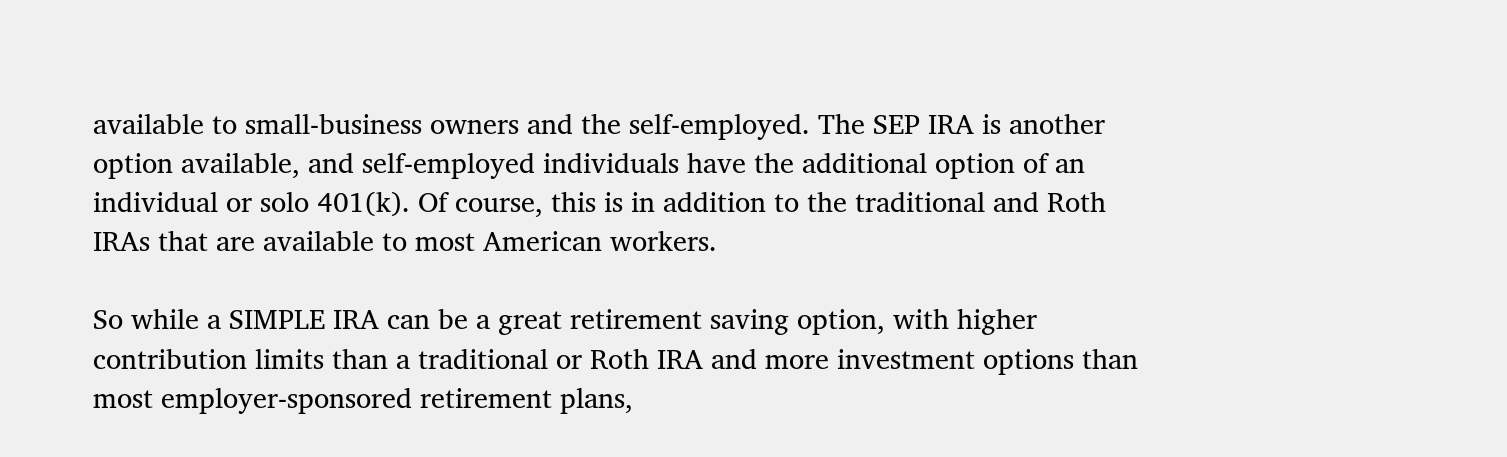available to small-business owners and the self-employed. The SEP IRA is another option available, and self-employed individuals have the additional option of an individual or solo 401(k). Of course, this is in addition to the traditional and Roth IRAs that are available to most American workers.

So while a SIMPLE IRA can be a great retirement saving option, with higher contribution limits than a traditional or Roth IRA and more investment options than most employer-sponsored retirement plans,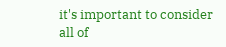it's important to consider all of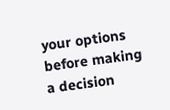your options before making a decision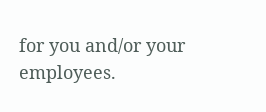for you and/or your employees.